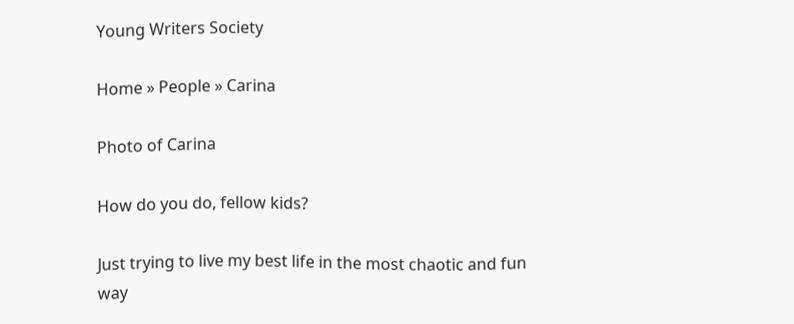Young Writers Society

Home » People » Carina

Photo of Carina

How do you do, fellow kids?

Just trying to live my best life in the most chaotic and fun way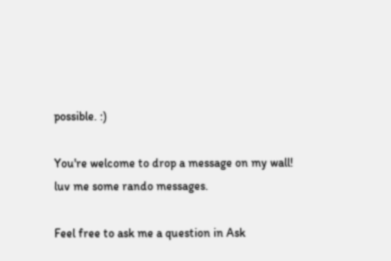possible. :)

You're welcome to drop a message on my wall! luv me some rando messages.

Feel free to ask me a question in Ask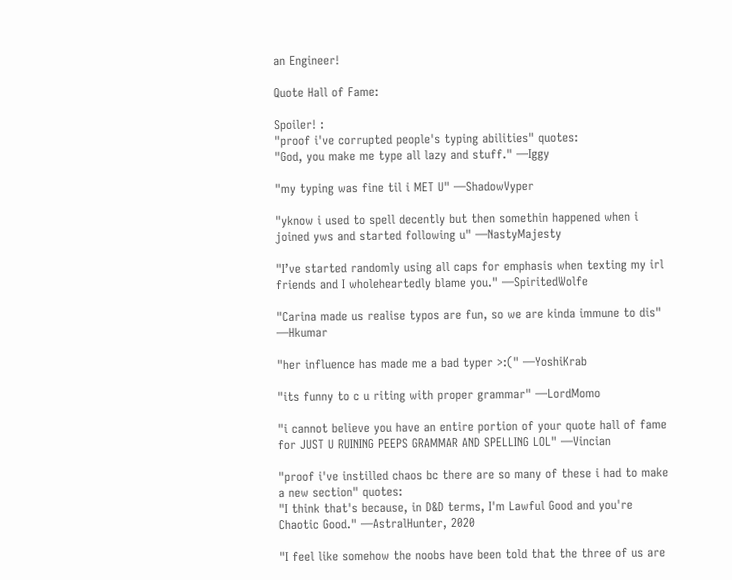an Engineer!

Quote Hall of Fame:

Spoiler! :
"proof i've corrupted people's typing abilities" quotes:
"God, you make me type all lazy and stuff." —Iggy

"my typing was fine til i MET U" —ShadowVyper

"yknow i used to spell decently but then somethin happened when i joined yws and started following u" —NastyMajesty

"I’ve started randomly using all caps for emphasis when texting my irl friends and I wholeheartedly blame you." —SpiritedWolfe

"Carina made us realise typos are fun, so we are kinda immune to dis" —Hkumar

"her influence has made me a bad typer >:(" —YoshiKrab

"its funny to c u riting with proper grammar" —LordMomo

"i cannot believe you have an entire portion of your quote hall of fame for JUST U RUINING PEEPS GRAMMAR AND SPELLING LOL" —Vincian

"proof i've instilled chaos bc there are so many of these i had to make a new section" quotes:
"I think that's because, in D&D terms, I'm Lawful Good and you're Chaotic Good." —AstralHunter, 2020

"I feel like somehow the noobs have been told that the three of us are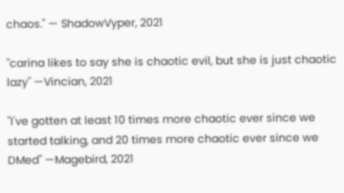chaos." — ShadowVyper, 2021

"carina likes to say she is chaotic evil, but she is just chaotic lazy" —Vincian, 2021

"I've gotten at least 10 times more chaotic ever since we started talking, and 20 times more chaotic ever since we DMed" —Magebird, 2021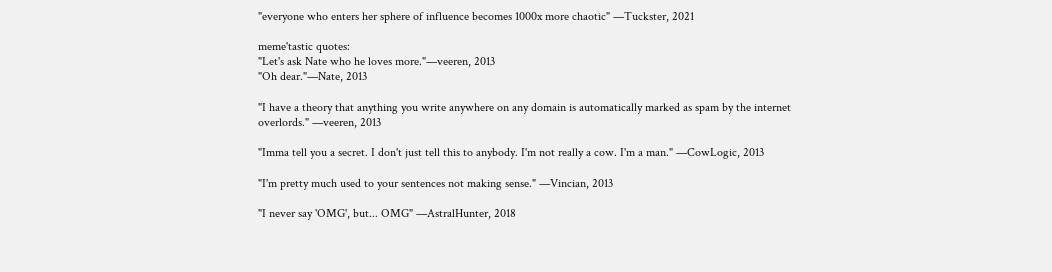"everyone who enters her sphere of influence becomes 1000x more chaotic" —Tuckster, 2021

meme'tastic quotes:
"Let's ask Nate who he loves more."—veeren, 2013
"Oh dear."—Nate, 2013

"I have a theory that anything you write anywhere on any domain is automatically marked as spam by the internet overlords." —veeren, 2013

"Imma tell you a secret. I don't just tell this to anybody. I'm not really a cow. I'm a man." —CowLogic, 2013

"I'm pretty much used to your sentences not making sense." —Vincian, 2013

"I never say 'OMG', but... OMG" —AstralHunter, 2018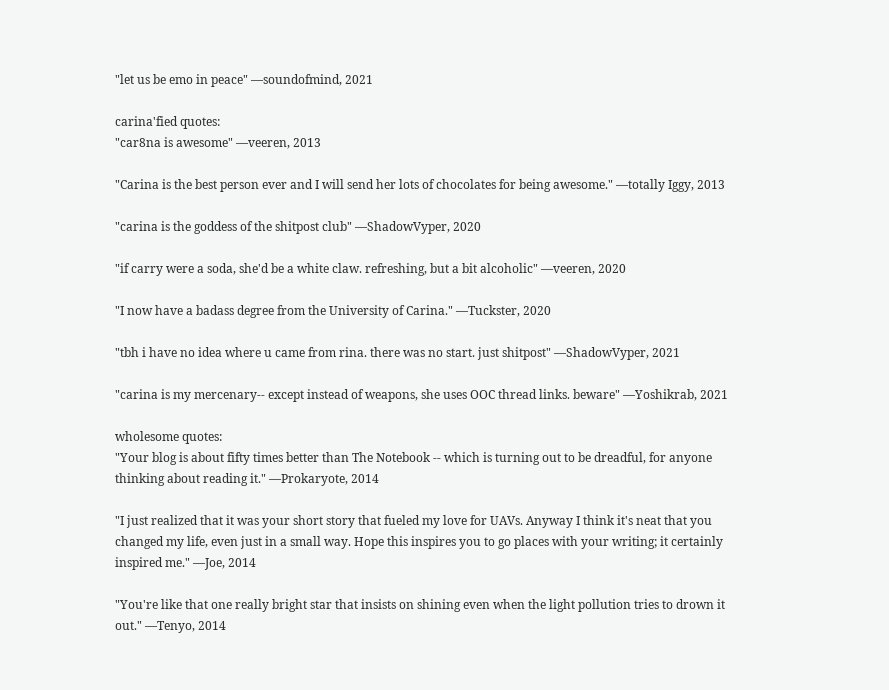"let us be emo in peace" —soundofmind, 2021

carina'fied quotes:
"car8na is awesome" —veeren, 2013

"Carina is the best person ever and I will send her lots of chocolates for being awesome." —totally Iggy, 2013

"carina is the goddess of the shitpost club" —ShadowVyper, 2020

"if carry were a soda, she'd be a white claw. refreshing, but a bit alcoholic" —veeren, 2020

"I now have a badass degree from the University of Carina." —Tuckster, 2020

"tbh i have no idea where u came from rina. there was no start. just shitpost" —ShadowVyper, 2021

"carina is my mercenary-- except instead of weapons, she uses OOC thread links. beware" —Yoshikrab, 2021

wholesome quotes:
"Your blog is about fifty times better than The Notebook -- which is turning out to be dreadful, for anyone thinking about reading it." —Prokaryote, 2014

"I just realized that it was your short story that fueled my love for UAVs. Anyway I think it's neat that you changed my life, even just in a small way. Hope this inspires you to go places with your writing; it certainly inspired me." —Joe, 2014

"You're like that one really bright star that insists on shining even when the light pollution tries to drown it out." —Tenyo, 2014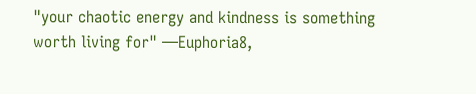"your chaotic energy and kindness is something worth living for" —Euphoria8,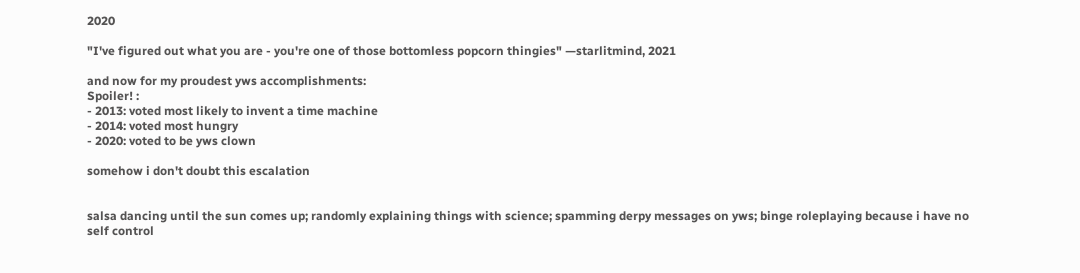2020

"I've figured out what you are - you're one of those bottomless popcorn thingies" —starlitmind, 2021

and now for my proudest yws accomplishments:
Spoiler! :
- 2013: voted most likely to invent a time machine
- 2014: voted most hungry
- 2020: voted to be yws clown

somehow i don't doubt this escalation


salsa dancing until the sun comes up; randomly explaining things with science; spamming derpy messages on yws; binge roleplaying because i have no self control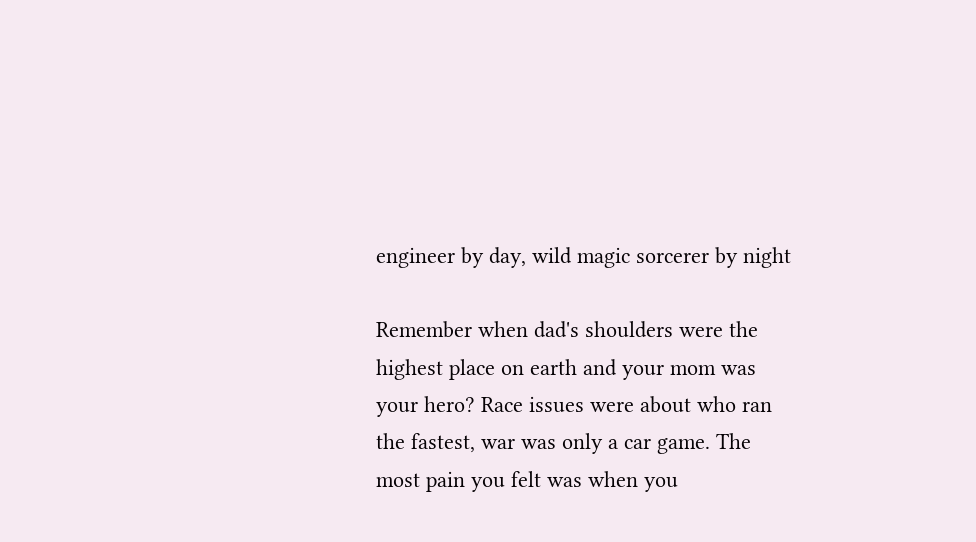engineer by day, wild magic sorcerer by night

Remember when dad's shoulders were the highest place on earth and your mom was your hero? Race issues were about who ran the fastest, war was only a car game. The most pain you felt was when you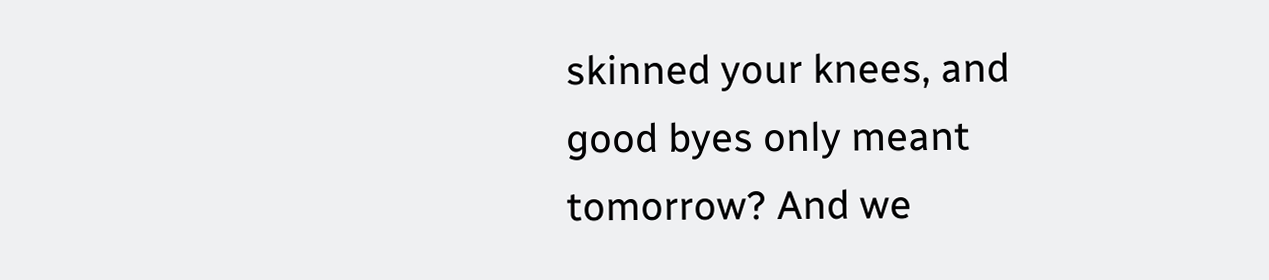skinned your knees, and good byes only meant tomorrow? And we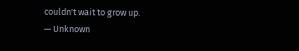couldn't wait to grow up.
— Unknown